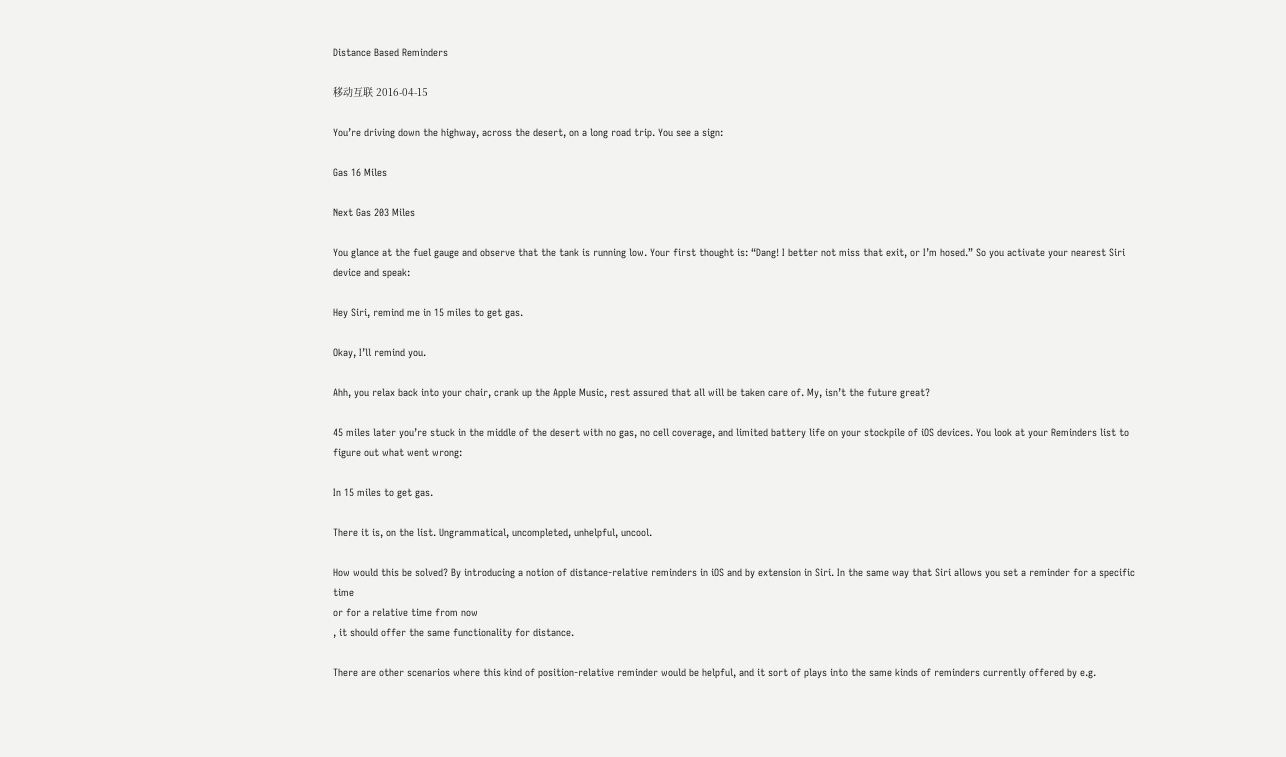Distance Based Reminders

移动互联 2016-04-15

You’re driving down the highway, across the desert, on a long road trip. You see a sign:

Gas 16 Miles

Next Gas 203 Miles

You glance at the fuel gauge and observe that the tank is running low. Your first thought is: “Dang! I better not miss that exit, or I’m hosed.” So you activate your nearest Siri device and speak:

Hey Siri, remind me in 15 miles to get gas.

Okay, I’ll remind you.

Ahh, you relax back into your chair, crank up the Apple Music, rest assured that all will be taken care of. My, isn’t the future great?

45 miles later you’re stuck in the middle of the desert with no gas, no cell coverage, and limited battery life on your stockpile of iOS devices. You look at your Reminders list to figure out what went wrong:

In 15 miles to get gas.

There it is, on the list. Ungrammatical, uncompleted, unhelpful, uncool.

How would this be solved? By introducing a notion of distance-relative reminders in iOS and by extension in Siri. In the same way that Siri allows you set a reminder for a specific time
or for a relative time from now
, it should offer the same functionality for distance.

There are other scenarios where this kind of position-relative reminder would be helpful, and it sort of plays into the same kinds of reminders currently offered by e.g.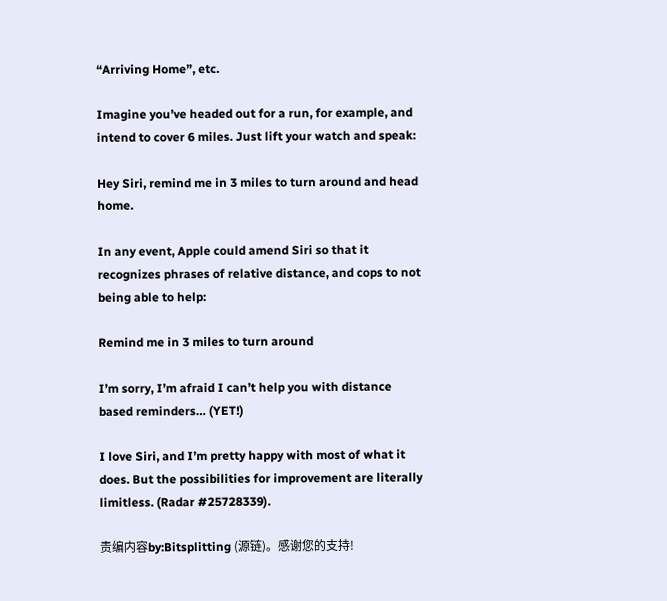“Arriving Home”, etc.

Imagine you’ve headed out for a run, for example, and intend to cover 6 miles. Just lift your watch and speak:

Hey Siri, remind me in 3 miles to turn around and head home.

In any event, Apple could amend Siri so that it recognizes phrases of relative distance, and cops to not being able to help:

Remind me in 3 miles to turn around

I’m sorry, I’m afraid I can’t help you with distance based reminders… (YET!)

I love Siri, and I’m pretty happy with most of what it does. But the possibilities for improvement are literally limitless. (Radar #25728339).

责编内容by:Bitsplitting (源链)。感谢您的支持!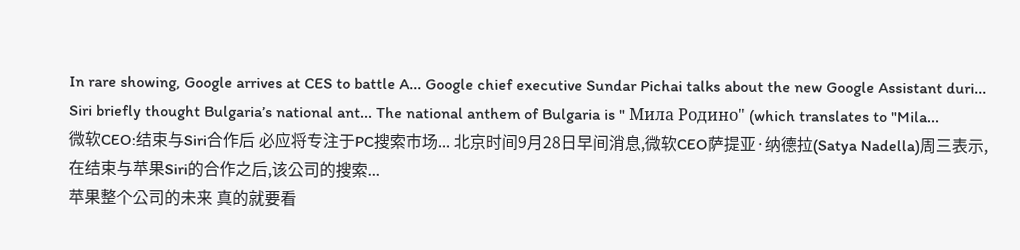In rare showing, Google arrives at CES to battle A... Google chief executive Sundar Pichai talks about the new Google Assistant duri...
Siri briefly thought Bulgaria’s national ant... The national anthem of Bulgaria is " Мила Родино" (which translates to "Mila...
微软CEO:结束与Siri合作后 必应将专注于PC搜索市场... 北京时间9月28日早间消息,微软CEO萨提亚·纳德拉(Satya Nadella)周三表示,在结束与苹果Siri的合作之后,该公司的搜索...
苹果整个公司的未来 真的就要看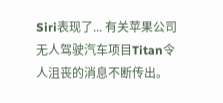Siri表现了... 有关苹果公司无人驾驶汽车项目Titan令人沮丧的消息不断传出。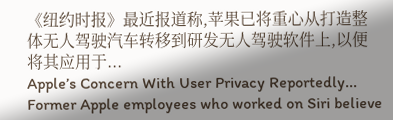《纽约时报》最近报道称,苹果已将重心从打造整体无人驾驶汽车转移到研发无人驾驶软件上,以便将其应用于...
Apple’s Concern With User Privacy Reportedly... Former Apple employees who worked on Siri believe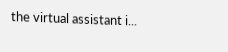the virtual assistant i...